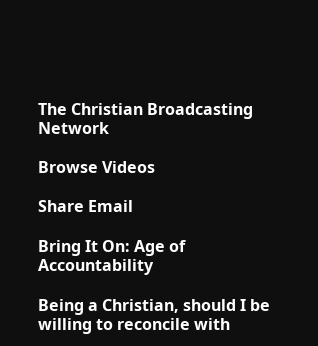The Christian Broadcasting Network

Browse Videos

Share Email

Bring It On: Age of Accountability

Being a Christian, should I be willing to reconcile with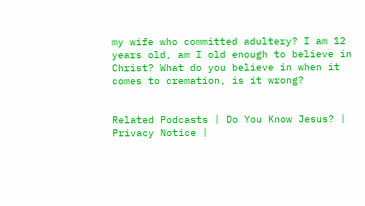my wife who committed adultery? I am 12 years old, am I old enough to believe in Christ? What do you believe in when it comes to cremation, is it wrong?


Related Podcasts | Do You Know Jesus? | Privacy Notice |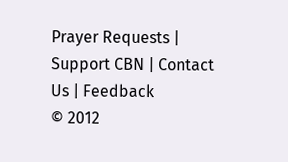Prayer Requests | Support CBN | Contact Us | Feedback
© 2012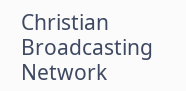Christian Broadcasting Network